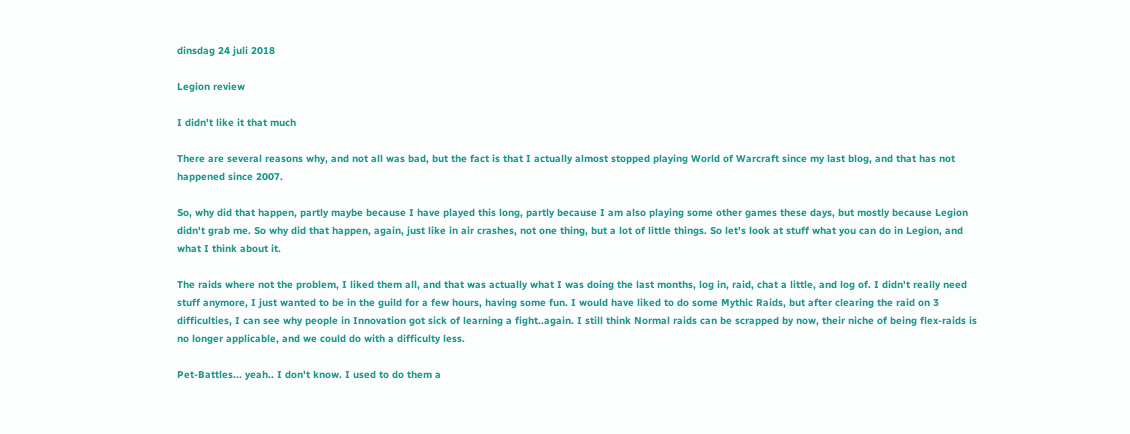dinsdag 24 juli 2018

Legion review

I didn't like it that much

There are several reasons why, and not all was bad, but the fact is that I actually almost stopped playing World of Warcraft since my last blog, and that has not happened since 2007.

So, why did that happen, partly maybe because I have played this long, partly because I am also playing some other games these days, but mostly because Legion didn't grab me. So why did that happen, again, just like in air crashes, not one thing, but a lot of little things. So let's look at stuff what you can do in Legion, and what I think about it.

The raids where not the problem, I liked them all, and that was actually what I was doing the last months, log in, raid, chat a little, and log of. I didn't really need stuff anymore, I just wanted to be in the guild for a few hours, having some fun. I would have liked to do some Mythic Raids, but after clearing the raid on 3 difficulties, I can see why people in Innovation got sick of learning a fight..again. I still think Normal raids can be scrapped by now, their niche of being flex-raids is no longer applicable, and we could do with a difficulty less.

Pet-Battles... yeah.. I don't know. I used to do them a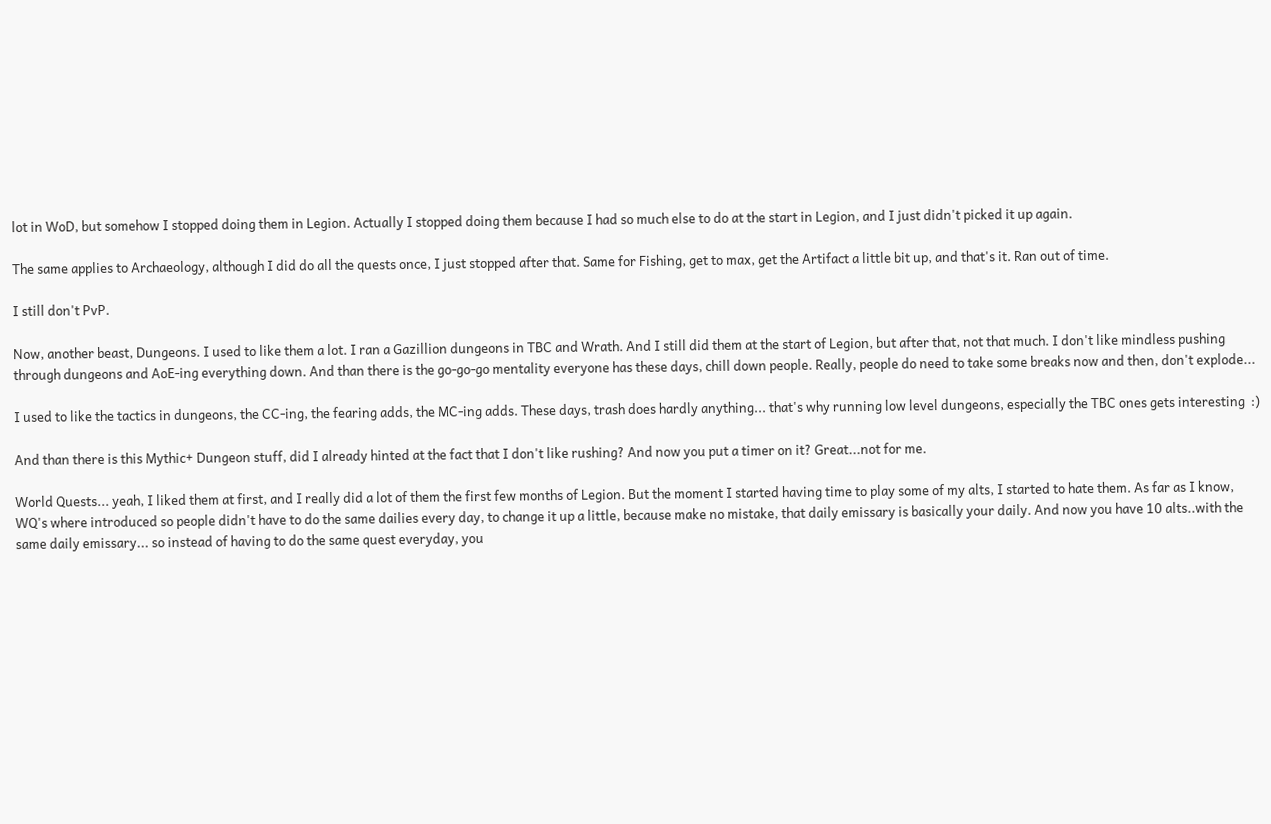lot in WoD, but somehow I stopped doing them in Legion. Actually I stopped doing them because I had so much else to do at the start in Legion, and I just didn't picked it up again.

The same applies to Archaeology, although I did do all the quests once, I just stopped after that. Same for Fishing, get to max, get the Artifact a little bit up, and that's it. Ran out of time.

I still don't PvP.

Now, another beast, Dungeons. I used to like them a lot. I ran a Gazillion dungeons in TBC and Wrath. And I still did them at the start of Legion, but after that, not that much. I don't like mindless pushing through dungeons and AoE-ing everything down. And than there is the go-go-go mentality everyone has these days, chill down people. Really, people do need to take some breaks now and then, don't explode...

I used to like the tactics in dungeons, the CC-ing, the fearing adds, the MC-ing adds. These days, trash does hardly anything... that's why running low level dungeons, especially the TBC ones gets interesting  :)

And than there is this Mythic+ Dungeon stuff, did I already hinted at the fact that I don't like rushing? And now you put a timer on it? Great...not for me.

World Quests... yeah, I liked them at first, and I really did a lot of them the first few months of Legion. But the moment I started having time to play some of my alts, I started to hate them. As far as I know, WQ's where introduced so people didn't have to do the same dailies every day, to change it up a little, because make no mistake, that daily emissary is basically your daily. And now you have 10 alts..with the same daily emissary... so instead of having to do the same quest everyday, you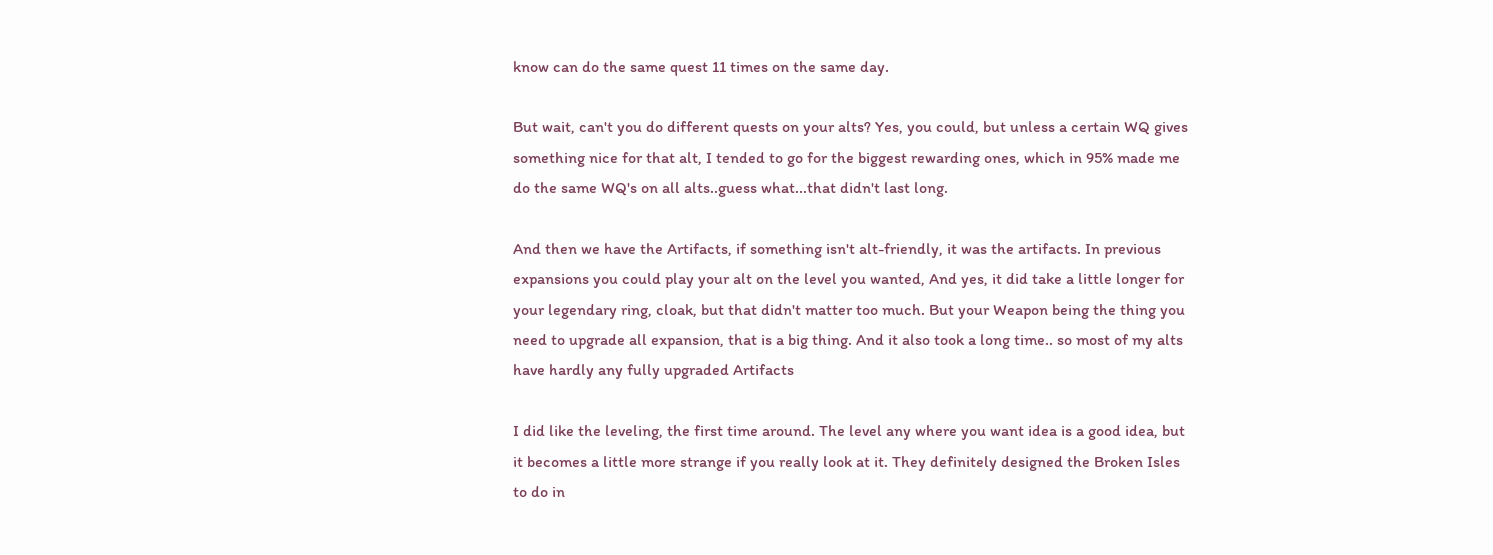know can do the same quest 11 times on the same day.

But wait, can't you do different quests on your alts? Yes, you could, but unless a certain WQ gives something nice for that alt, I tended to go for the biggest rewarding ones, which in 95% made me do the same WQ's on all alts..guess what...that didn't last long.

And then we have the Artifacts, if something isn't alt-friendly, it was the artifacts. In previous expansions you could play your alt on the level you wanted, And yes, it did take a little longer for your legendary ring, cloak, but that didn't matter too much. But your Weapon being the thing you need to upgrade all expansion, that is a big thing. And it also took a long time.. so most of my alts have hardly any fully upgraded Artifacts

I did like the leveling, the first time around. The level any where you want idea is a good idea, but it becomes a little more strange if you really look at it. They definitely designed the Broken Isles to do in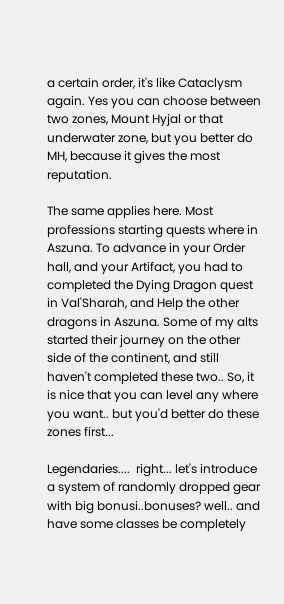a certain order, it's like Cataclysm again. Yes you can choose between two zones, Mount Hyjal or that underwater zone, but you better do MH, because it gives the most reputation.

The same applies here. Most professions starting quests where in Aszuna. To advance in your Order hall, and your Artifact, you had to completed the Dying Dragon quest in Val'Sharah, and Help the other dragons in Aszuna. Some of my alts started their journey on the other side of the continent, and still haven't completed these two.. So, it is nice that you can level any where you want.. but you'd better do these zones first...

Legendaries....  right... let's introduce a system of randomly dropped gear with big bonusi..bonuses? well.. and have some classes be completely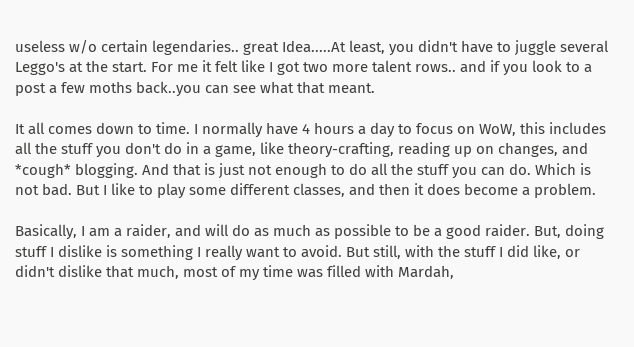useless w/o certain legendaries.. great Idea.....At least, you didn't have to juggle several Leggo's at the start. For me it felt like I got two more talent rows.. and if you look to a post a few moths back..you can see what that meant.

It all comes down to time. I normally have 4 hours a day to focus on WoW, this includes all the stuff you don't do in a game, like theory-crafting, reading up on changes, and *cough* blogging. And that is just not enough to do all the stuff you can do. Which is not bad. But I like to play some different classes, and then it does become a problem.

Basically, I am a raider, and will do as much as possible to be a good raider. But, doing stuff I dislike is something I really want to avoid. But still, with the stuff I did like, or didn't dislike that much, most of my time was filled with Mardah,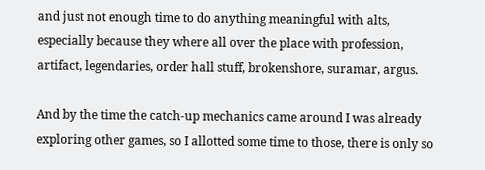and just not enough time to do anything meaningful with alts, especially because they where all over the place with profession, artifact, legendaries, order hall stuff, brokenshore, suramar, argus.

And by the time the catch-up mechanics came around I was already exploring other games, so I allotted some time to those, there is only so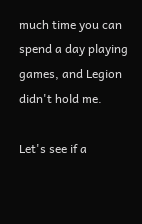much time you can spend a day playing games, and Legion didn't hold me.

Let's see if a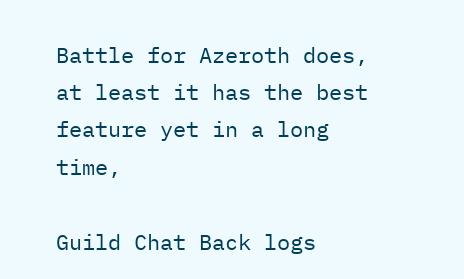Battle for Azeroth does, at least it has the best feature yet in a long time,

Guild Chat Back logs